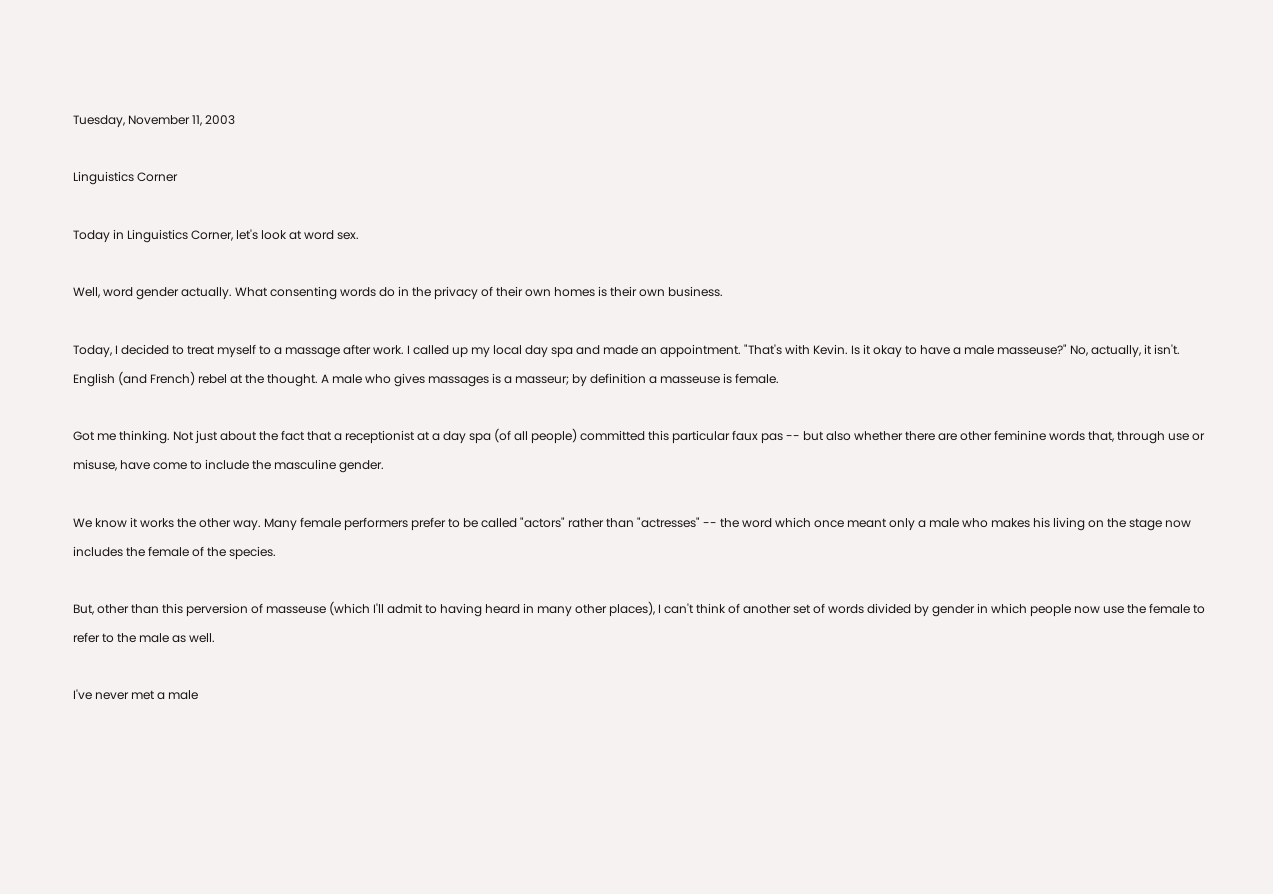Tuesday, November 11, 2003

Linguistics Corner

Today in Linguistics Corner, let's look at word sex.

Well, word gender actually. What consenting words do in the privacy of their own homes is their own business.

Today, I decided to treat myself to a massage after work. I called up my local day spa and made an appointment. "That's with Kevin. Is it okay to have a male masseuse?" No, actually, it isn't. English (and French) rebel at the thought. A male who gives massages is a masseur; by definition a masseuse is female.

Got me thinking. Not just about the fact that a receptionist at a day spa (of all people) committed this particular faux pas -- but also whether there are other feminine words that, through use or misuse, have come to include the masculine gender.

We know it works the other way. Many female performers prefer to be called "actors" rather than "actresses" -- the word which once meant only a male who makes his living on the stage now includes the female of the species.

But, other than this perversion of masseuse (which I'll admit to having heard in many other places), I can't think of another set of words divided by gender in which people now use the female to refer to the male as well.

I've never met a male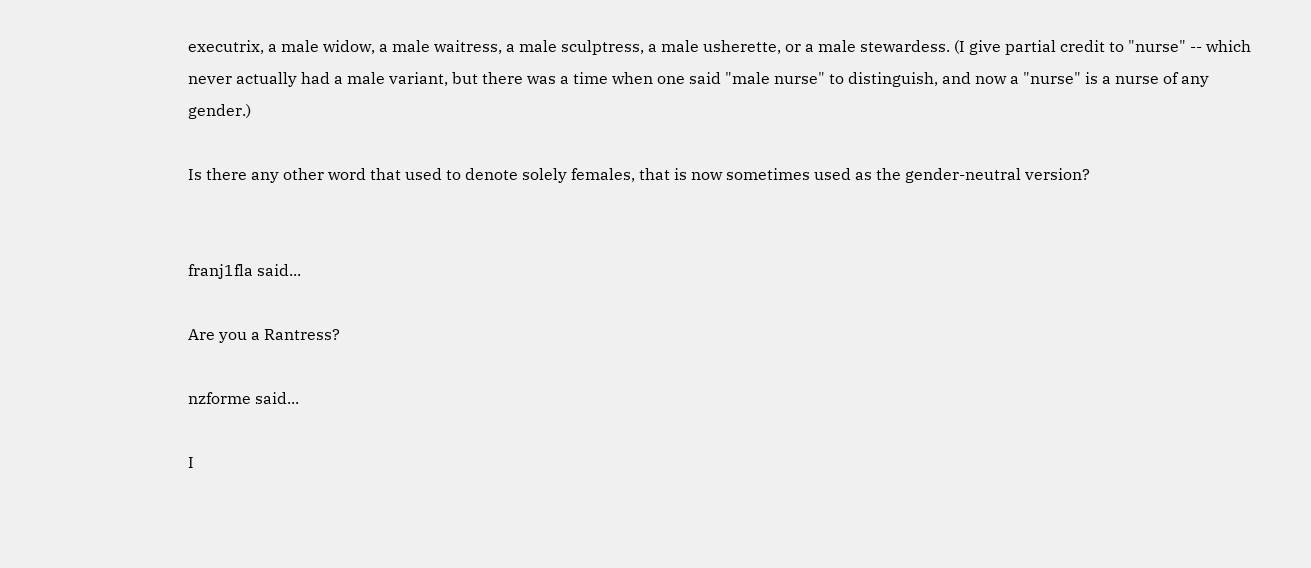executrix, a male widow, a male waitress, a male sculptress, a male usherette, or a male stewardess. (I give partial credit to "nurse" -- which never actually had a male variant, but there was a time when one said "male nurse" to distinguish, and now a "nurse" is a nurse of any gender.)

Is there any other word that used to denote solely females, that is now sometimes used as the gender-neutral version?


franj1fla said...

Are you a Rantress?

nzforme said...

I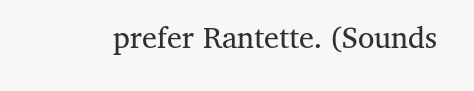prefer Rantette. (Sounds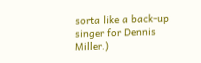sorta like a back-up singer for Dennis Miller.)